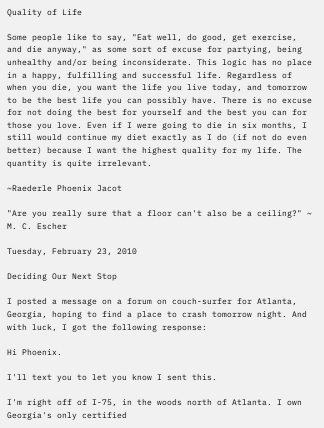Quality of Life

Some people like to say, "Eat well, do good, get exercise, and die anyway," as some sort of excuse for partying, being unhealthy and/or being inconsiderate. This logic has no place in a happy, fulfilling and successful life. Regardless of when you die, you want the life you live today, and tomorrow to be the best life you can possibly have. There is no excuse for not doing the best for yourself and the best you can for those you love. Even if I were going to die in six months, I still would continue my diet exactly as I do (if not do even better) because I want the highest quality for my life. The quantity is quite irrelevant.

~Raederle Phoenix Jacot

"Are you really sure that a floor can't also be a ceiling?" ~ M. C. Escher

Tuesday, February 23, 2010

Deciding Our Next Stop

I posted a message on a forum on couch-surfer for Atlanta, Georgia, hoping to find a place to crash tomorrow night. And with luck, I got the following response:

Hi Phoenix.

I'll text you to let you know I sent this.

I'm right off of I-75, in the woods north of Atlanta. I own Georgia's only certified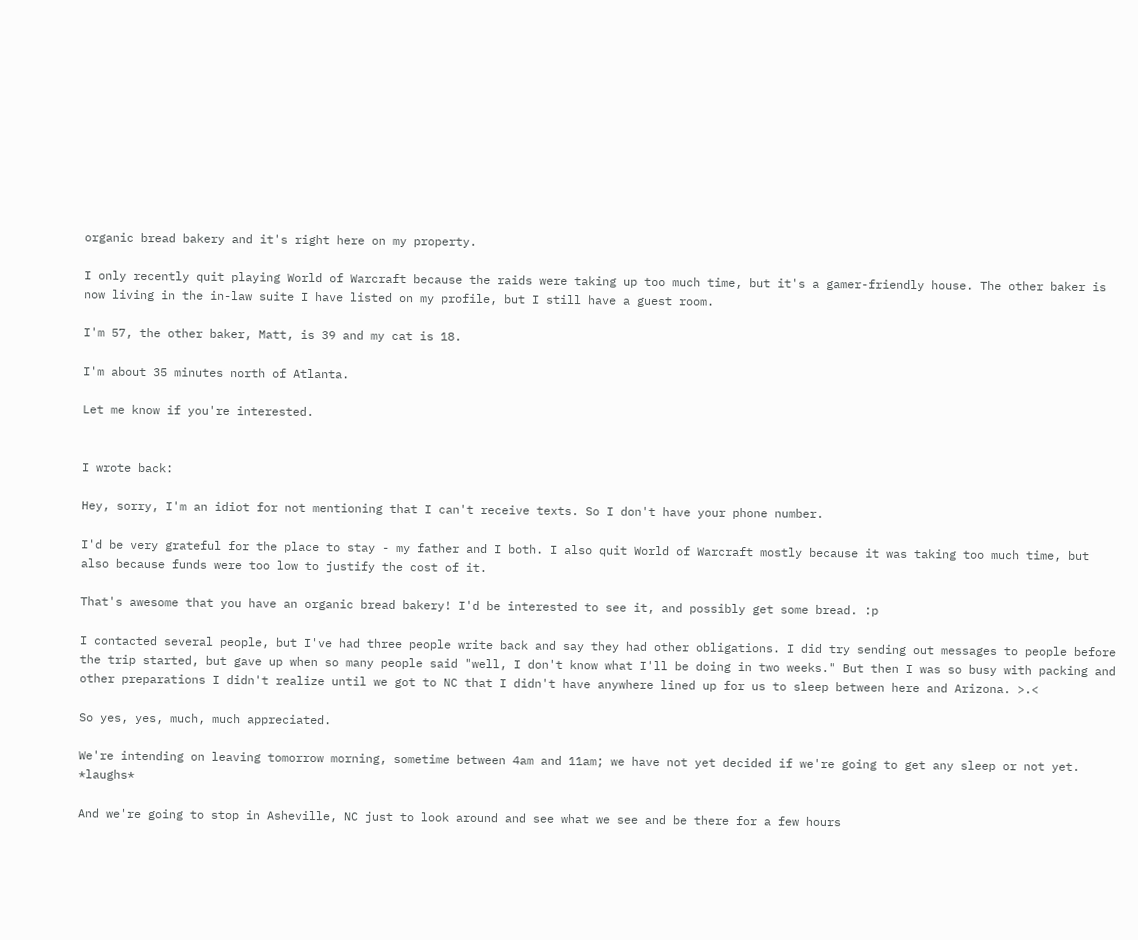organic bread bakery and it's right here on my property.

I only recently quit playing World of Warcraft because the raids were taking up too much time, but it's a gamer-friendly house. The other baker is now living in the in-law suite I have listed on my profile, but I still have a guest room.

I'm 57, the other baker, Matt, is 39 and my cat is 18.

I'm about 35 minutes north of Atlanta.

Let me know if you're interested.


I wrote back:

Hey, sorry, I'm an idiot for not mentioning that I can't receive texts. So I don't have your phone number.

I'd be very grateful for the place to stay - my father and I both. I also quit World of Warcraft mostly because it was taking too much time, but also because funds were too low to justify the cost of it.

That's awesome that you have an organic bread bakery! I'd be interested to see it, and possibly get some bread. :p

I contacted several people, but I've had three people write back and say they had other obligations. I did try sending out messages to people before the trip started, but gave up when so many people said "well, I don't know what I'll be doing in two weeks." But then I was so busy with packing and other preparations I didn't realize until we got to NC that I didn't have anywhere lined up for us to sleep between here and Arizona. >.<

So yes, yes, much, much appreciated.

We're intending on leaving tomorrow morning, sometime between 4am and 11am; we have not yet decided if we're going to get any sleep or not yet. *laughs*

And we're going to stop in Asheville, NC just to look around and see what we see and be there for a few hours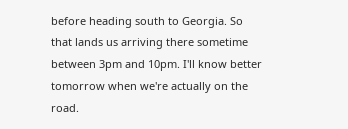before heading south to Georgia. So that lands us arriving there sometime between 3pm and 10pm. I'll know better tomorrow when we're actually on the road.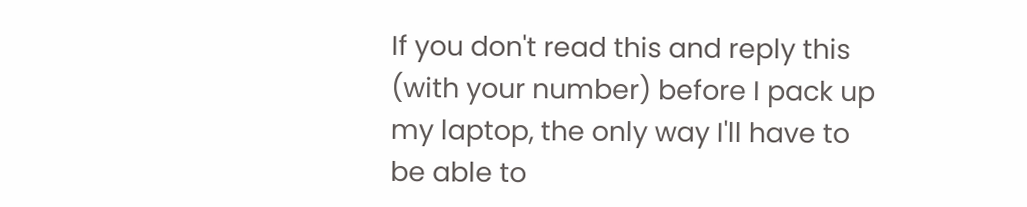If you don't read this and reply this (with your number) before I pack up my laptop, the only way I'll have to be able to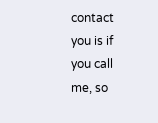contact you is if you call me, so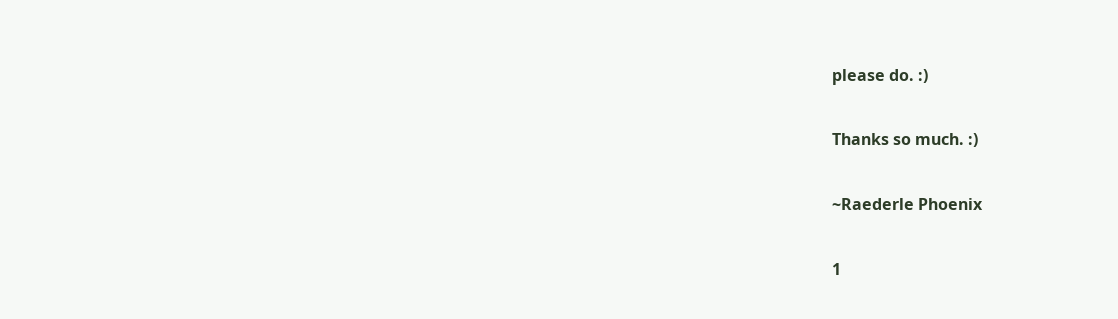please do. :)

Thanks so much. :)

~Raederle Phoenix

1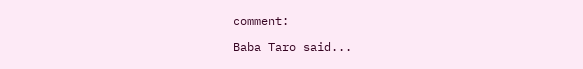comment:

Baba Taro said...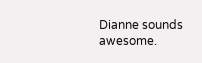Dianne sounds awesome.